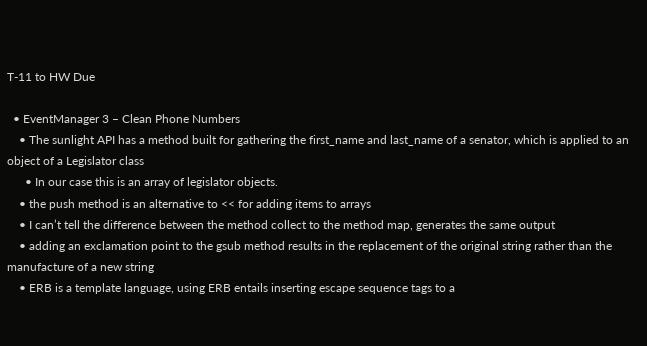T-11 to HW Due

  • EventManager 3 – Clean Phone Numbers
    • The sunlight API has a method built for gathering the first_name and last_name of a senator, which is applied to an object of a Legislator class
      • In our case this is an array of legislator objects.
    • the push method is an alternative to << for adding items to arrays
    • I can’t tell the difference between the method collect to the method map, generates the same output
    • adding an exclamation point to the gsub method results in the replacement of the original string rather than the manufacture of a new string
    • ERB is a template language, using ERB entails inserting escape sequence tags to a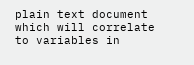plain text document which will correlate to variables in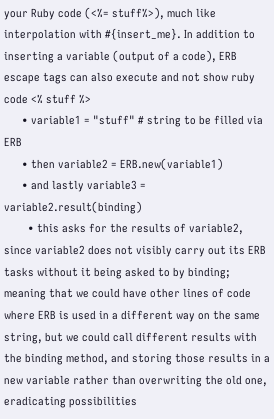your Ruby code (<%= stuff%>), much like interpolation with #{insert_me}. In addition to inserting a variable (output of a code), ERB escape tags can also execute and not show ruby code <% stuff %>
      • variable1 = "stuff" # string to be filled via ERB
      • then variable2 = ERB.new(variable1)
      • and lastly variable3 = variable2.result(binding)
        • this asks for the results of variable2, since variable2 does not visibly carry out its ERB tasks without it being asked to by binding; meaning that we could have other lines of code where ERB is used in a different way on the same string, but we could call different results with the binding method, and storing those results in a new variable rather than overwriting the old one, eradicating possibilities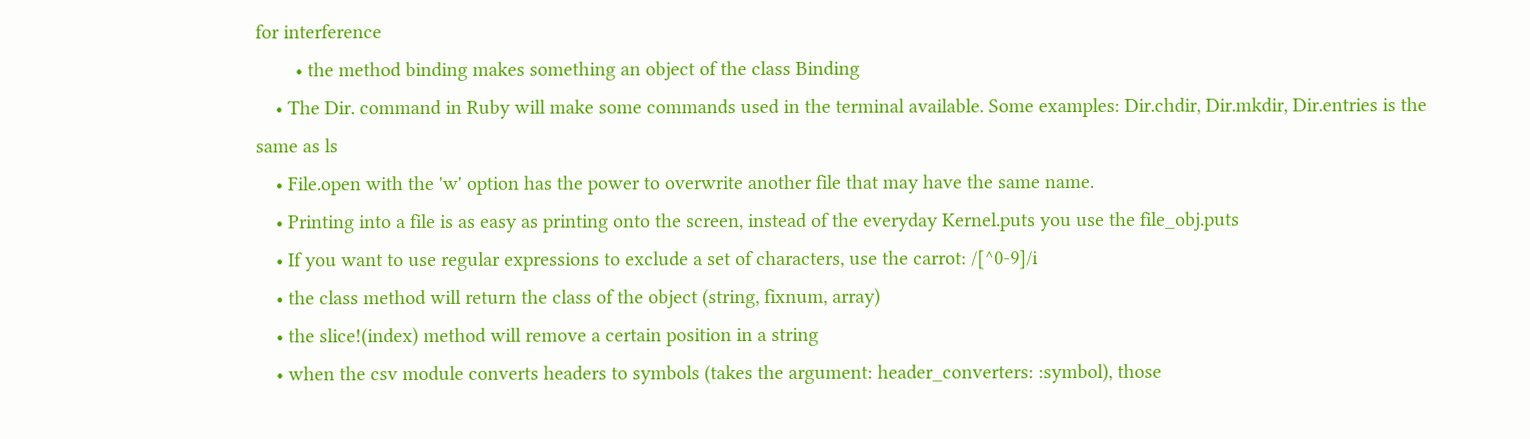for interference
        • the method binding makes something an object of the class Binding
    • The Dir. command in Ruby will make some commands used in the terminal available. Some examples: Dir.chdir, Dir.mkdir, Dir.entries is the same as ls
    • File.open with the 'w' option has the power to overwrite another file that may have the same name.
    • Printing into a file is as easy as printing onto the screen, instead of the everyday Kernel.puts you use the file_obj.puts
    • If you want to use regular expressions to exclude a set of characters, use the carrot: /[^0-9]/i
    • the class method will return the class of the object (string, fixnum, array)
    • the slice!(index) method will remove a certain position in a string
    • when the csv module converts headers to symbols (takes the argument: header_converters: :symbol), those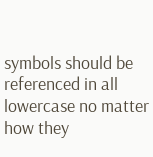symbols should be referenced in all lowercase no matter how they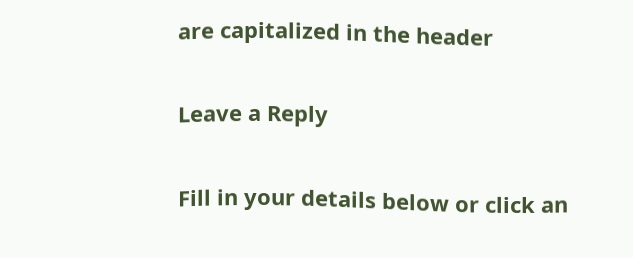are capitalized in the header

Leave a Reply

Fill in your details below or click an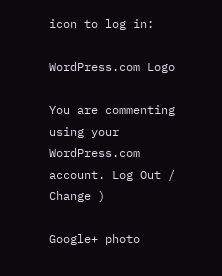icon to log in:

WordPress.com Logo

You are commenting using your WordPress.com account. Log Out /  Change )

Google+ photo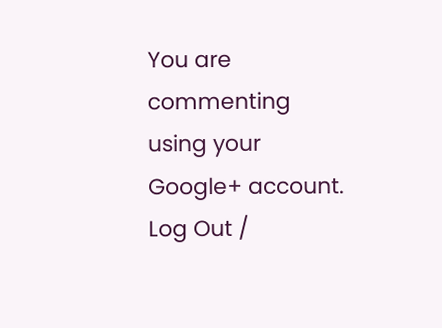You are commenting using your Google+ account. Log Out /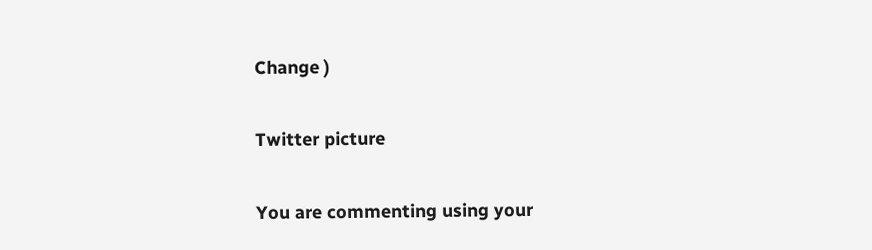Change )

Twitter picture

You are commenting using your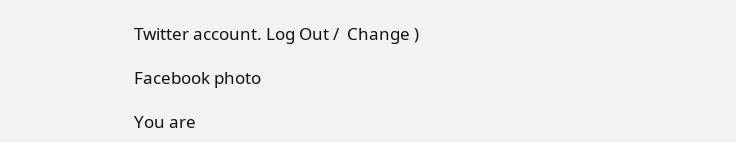Twitter account. Log Out /  Change )

Facebook photo

You are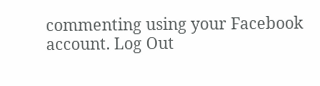commenting using your Facebook account. Log Out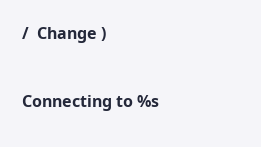/  Change )


Connecting to %s